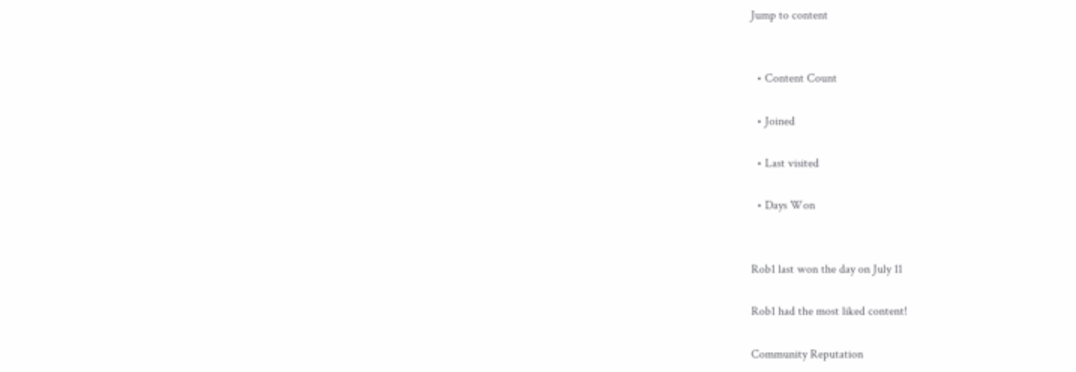Jump to content


  • Content Count

  • Joined

  • Last visited

  • Days Won


Rob1 last won the day on July 11

Rob1 had the most liked content!

Community Reputation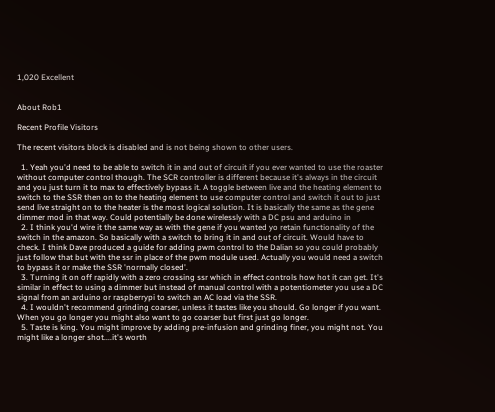1,020 Excellent


About Rob1

Recent Profile Visitors

The recent visitors block is disabled and is not being shown to other users.

  1. Yeah you'd need to be able to switch it in and out of circuit if you ever wanted to use the roaster without computer control though. The SCR controller is different because it's always in the circuit and you just turn it to max to effectively bypass it. A toggle between live and the heating element to switch to the SSR then on to the heating element to use computer control and switch it out to just send live straight on to the heater is the most logical solution. It is basically the same as the gene dimmer mod in that way. Could potentially be done wirelessly with a DC psu and arduino in
  2. I think you'd wire it the same way as with the gene if you wanted yo retain functionality of the switch in the amazon. So basically with a switch to bring it in and out of circuit. Would have to check. I think Dave produced a guide for adding pwm control to the Dalian so you could probably just follow that but with the ssr in place of the pwm module used. Actually you would need a switch to bypass it or make the SSR 'normally closed'.
  3. Turning it on off rapidly with a zero crossing ssr which in effect controls how hot it can get. It's similar in effect to using a dimmer but instead of manual control with a potentiometer you use a DC signal from an arduino or raspberrypi to switch an AC load via the SSR.
  4. I wouldn't recommend grinding coarser, unless it tastes like you should. Go longer if you want. When you go longer you might also want to go coarser but first just go longer.
  5. Taste is king. You might improve by adding pre-infusion and grinding finer, you might not. You might like a longer shot....it's worth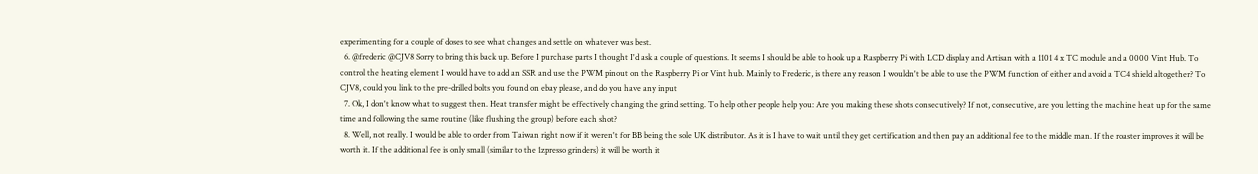experimenting for a couple of doses to see what changes and settle on whatever was best.
  6. @frederic @CJV8 Sorry to bring this back up. Before I purchase parts I thought I'd ask a couple of questions. It seems I should be able to hook up a Raspberry Pi with LCD display and Artisan with a 1101 4 x TC module and a 0000 Vint Hub. To control the heating element I would have to add an SSR and use the PWM pinout on the Raspberry Pi or Vint hub. Mainly to Frederic, is there any reason I wouldn't be able to use the PWM function of either and avoid a TC4 shield altogether? To CJV8, could you link to the pre-drilled bolts you found on ebay please, and do you have any input
  7. Ok, I don't know what to suggest then. Heat transfer might be effectively changing the grind setting. To help other people help you: Are you making these shots consecutively? If not, consecutive, are you letting the machine heat up for the same time and following the same routine (like flushing the group) before each shot?
  8. Well, not really. I would be able to order from Taiwan right now if it weren't for BB being the sole UK distributor. As it is I have to wait until they get certification and then pay an additional fee to the middle man. If the roaster improves it will be worth it. If the additional fee is only small (similar to the 1zpresso grinders) it will be worth it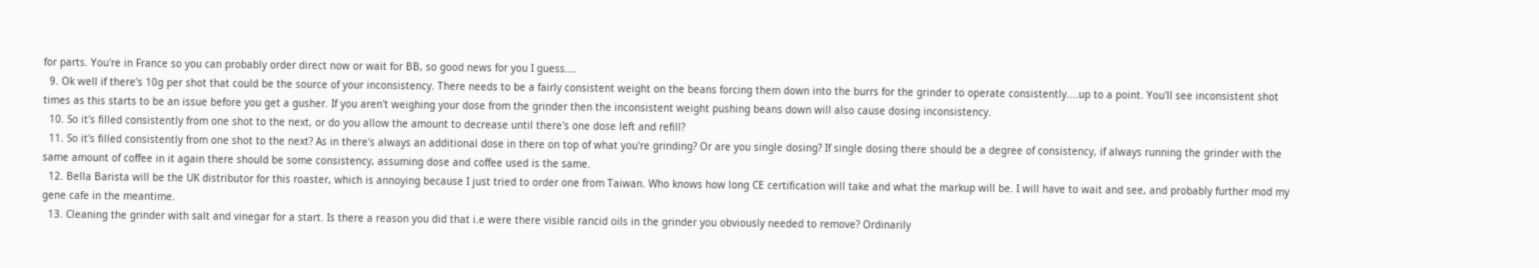for parts. You're in France so you can probably order direct now or wait for BB, so good news for you I guess....
  9. Ok well if there's 10g per shot that could be the source of your inconsistency. There needs to be a fairly consistent weight on the beans forcing them down into the burrs for the grinder to operate consistently....up to a point. You'll see inconsistent shot times as this starts to be an issue before you get a gusher. If you aren't weighing your dose from the grinder then the inconsistent weight pushing beans down will also cause dosing inconsistency.
  10. So it's filled consistently from one shot to the next, or do you allow the amount to decrease until there's one dose left and refill?
  11. So it's filled consistently from one shot to the next? As in there's always an additional dose in there on top of what you're grinding? Or are you single dosing? If single dosing there should be a degree of consistency, if always running the grinder with the same amount of coffee in it again there should be some consistency, assuming dose and coffee used is the same.
  12. Bella Barista will be the UK distributor for this roaster, which is annoying because I just tried to order one from Taiwan. Who knows how long CE certification will take and what the markup will be. I will have to wait and see, and probably further mod my gene cafe in the meantime.
  13. Cleaning the grinder with salt and vinegar for a start. Is there a reason you did that i.e were there visible rancid oils in the grinder you obviously needed to remove? Ordinarily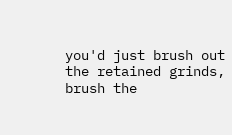you'd just brush out the retained grinds, brush the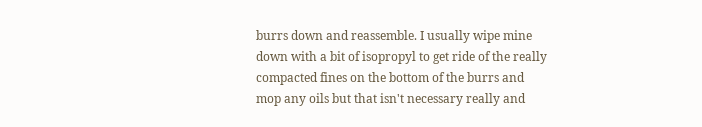burrs down and reassemble. I usually wipe mine down with a bit of isopropyl to get ride of the really compacted fines on the bottom of the burrs and mop any oils but that isn't necessary really and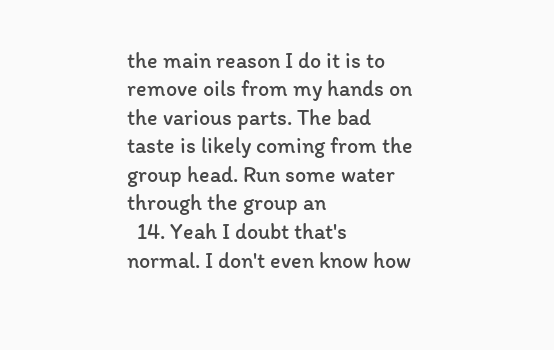the main reason I do it is to remove oils from my hands on the various parts. The bad taste is likely coming from the group head. Run some water through the group an
  14. Yeah I doubt that's normal. I don't even know how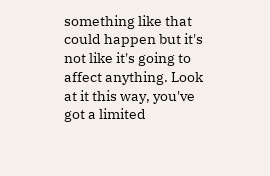something like that could happen but it's not like it's going to affect anything. Look at it this way, you've got a limited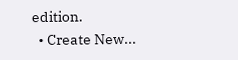edition.
  • Create New...